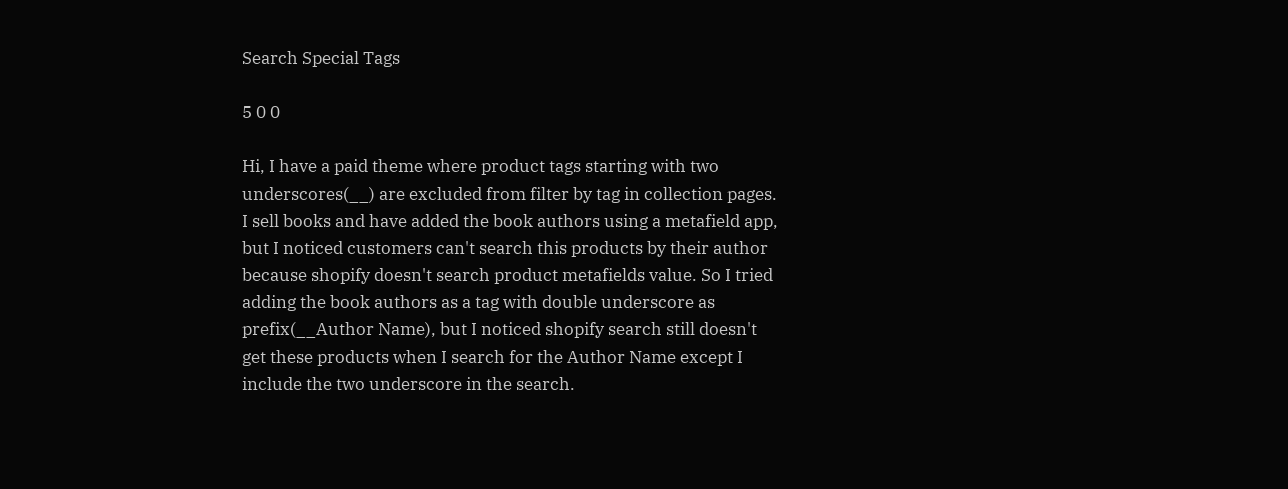Search Special Tags

5 0 0

Hi, I have a paid theme where product tags starting with two underscores(__) are excluded from filter by tag in collection pages. I sell books and have added the book authors using a metafield app, but I noticed customers can't search this products by their author because shopify doesn't search product metafields value. So I tried adding the book authors as a tag with double underscore as prefix(__Author Name), but I noticed shopify search still doesn't get these products when I search for the Author Name except I include the two underscore in the search.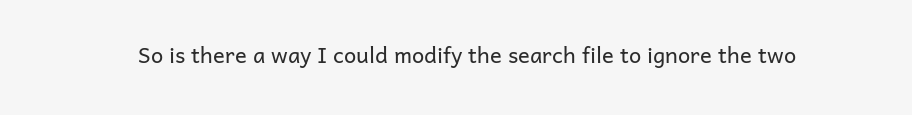So is there a way I could modify the search file to ignore the two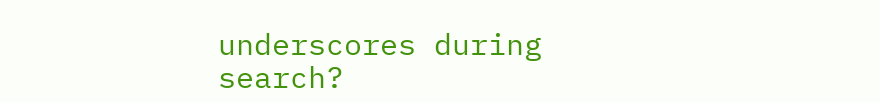underscores during search?